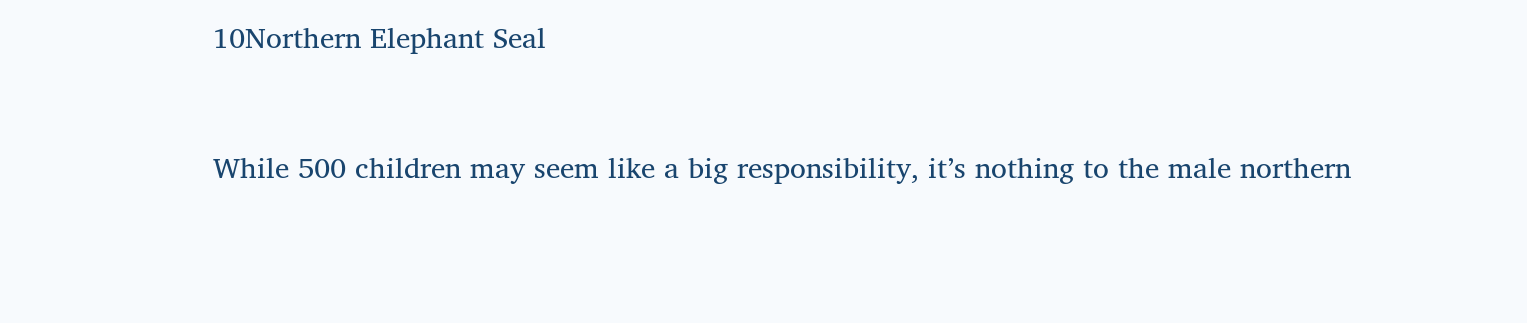10Northern Elephant Seal


While 500 children may seem like a big responsibility, it’s nothing to the male northern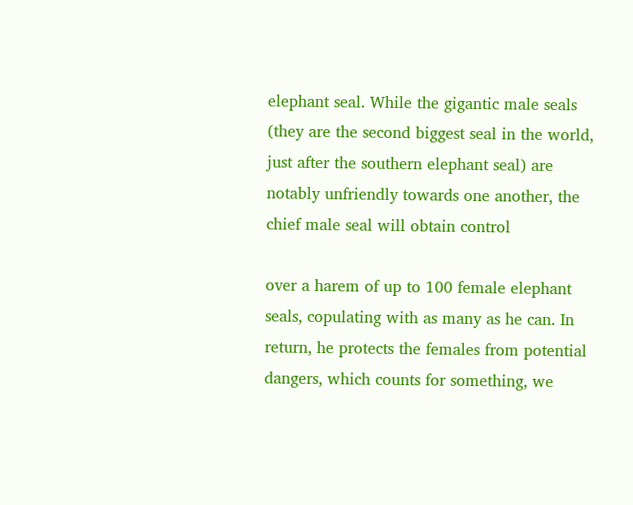elephant seal. While the gigantic male seals (they are the second biggest seal in the world, just after the southern elephant seal) are notably unfriendly towards one another, the chief male seal will obtain control

over a harem of up to 100 female elephant seals, copulating with as many as he can. In return, he protects the females from potential dangers, which counts for something, we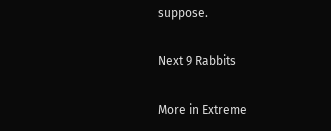suppose.

Next 9 Rabbits

More in Extreme